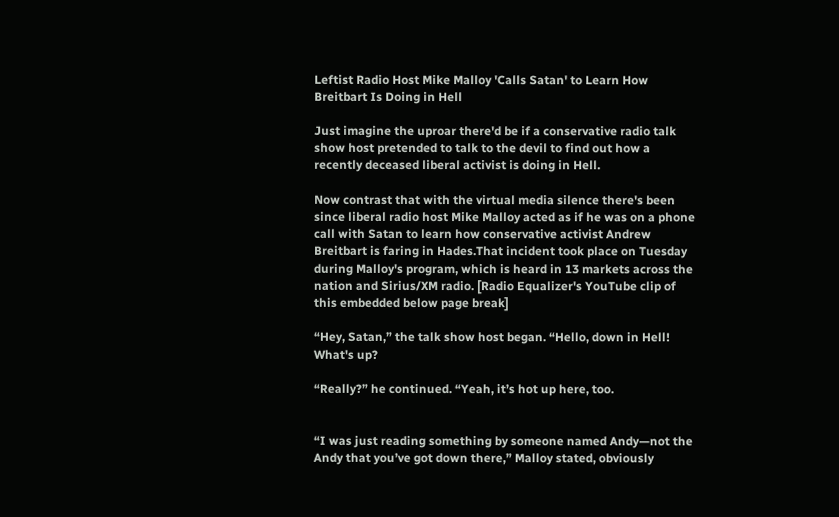Leftist Radio Host Mike Malloy 'Calls Satan' to Learn How Breitbart Is Doing in Hell

Just imagine the uproar there'd be if a conservative radio talk show host pretended to talk to the devil to find out how a recently deceased liberal activist is doing in Hell.

Now contrast that with the virtual media silence there's been since liberal radio host Mike Malloy acted as if he was on a phone call with Satan to learn how conservative activist Andrew Breitbart is faring in Hades.That incident took place on Tuesday during Malloy's program, which is heard in 13 markets across the nation and Sirius/XM radio. [Radio Equalizer's YouTube clip of this embedded below page break]

“Hey, Satan,” the talk show host began. “Hello, down in Hell! What's up?

“Really?” he continued. “Yeah, it’s hot up here, too.


“I was just reading something by someone named Andy—not the Andy that you’ve got down there,” Malloy stated, obviously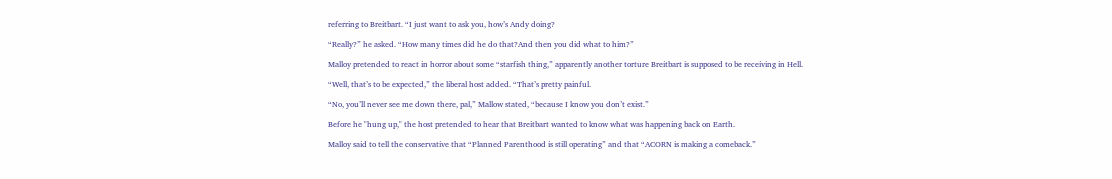referring to Breitbart. “I just want to ask you, how’s Andy doing?

“Really?” he asked. “How many times did he do that?And then you did what to him?”

Malloy pretended to react in horror about some “starfish thing,” apparently another torture Breitbart is supposed to be receiving in Hell.

“Well, that’s to be expected,” the liberal host added. “That’s pretty painful.

“No, you’ll never see me down there, pal,” Mallow stated, “because I know you don’t exist.”

Before he "hung up," the host pretended to hear that Breitbart wanted to know what was happening back on Earth.

Malloy said to tell the conservative that “Planned Parenthood is still operating” and that “ACORN is making a comeback.”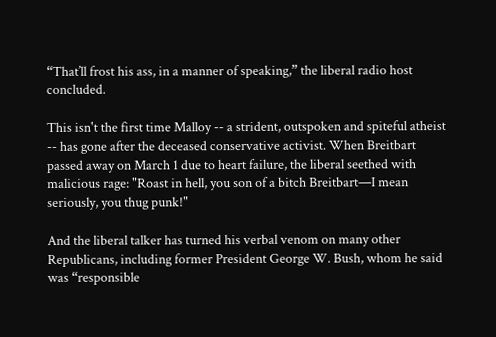“That’ll frost his ass, in a manner of speaking,” the liberal radio host concluded.

This isn't the first time Malloy -- a strident, outspoken and spiteful atheist -- has gone after the deceased conservative activist. When Breitbart passed away on March 1 due to heart failure, the liberal seethed with malicious rage: "Roast in hell, you son of a bitch Breitbart—I mean seriously, you thug punk!"

And the liberal talker has turned his verbal venom on many other Republicans, including former President George W. Bush, whom he said was “responsible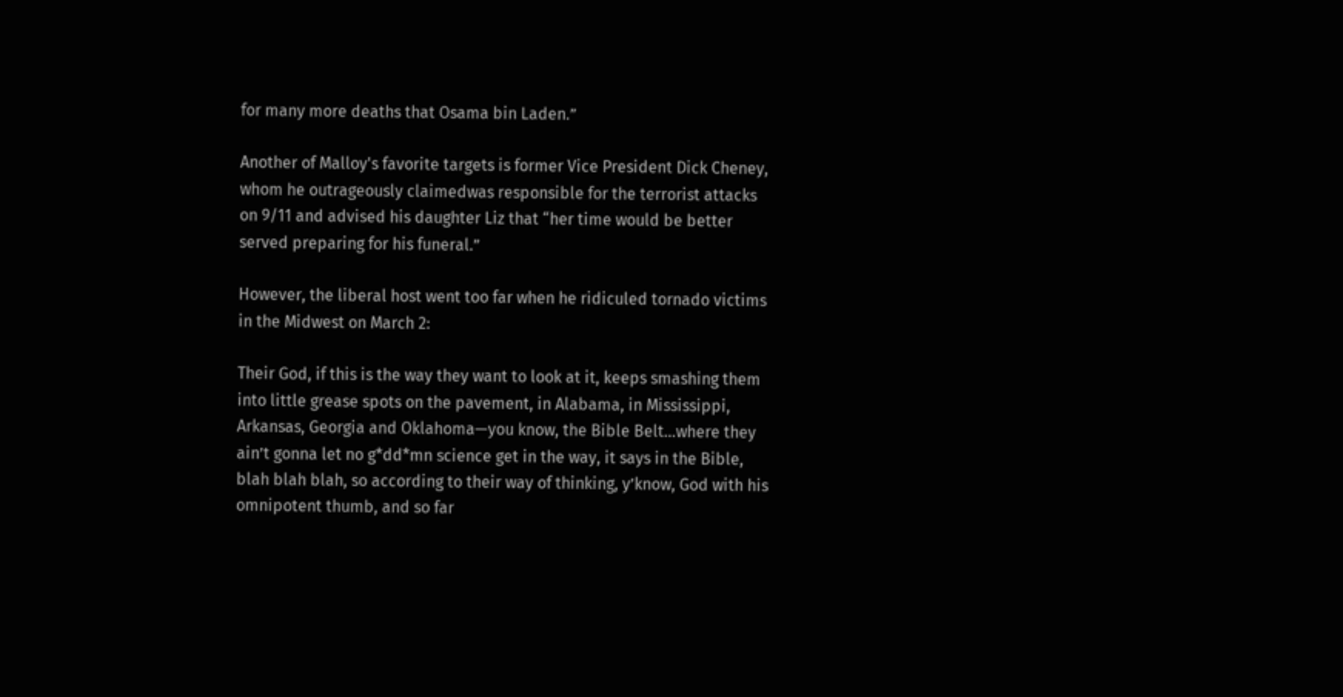for many more deaths that Osama bin Laden.”

Another of Malloy's favorite targets is former Vice President Dick Cheney, whom he outrageously claimedwas responsible for the terrorist attacks on 9/11 and advised his daughter Liz that “her time would be better served preparing for his funeral.”

However, the liberal host went too far when he ridiculed tornado victims in the Midwest on March 2:

Their God, if this is the way they want to look at it, keeps smashing them into little grease spots on the pavement, in Alabama, in Mississippi, Arkansas, Georgia and Oklahoma—you know, the Bible Belt...where they ain’t gonna let no g*dd*mn science get in the way, it says in the Bible, blah blah blah, so according to their way of thinking, y’know, God with his omnipotent thumb, and so far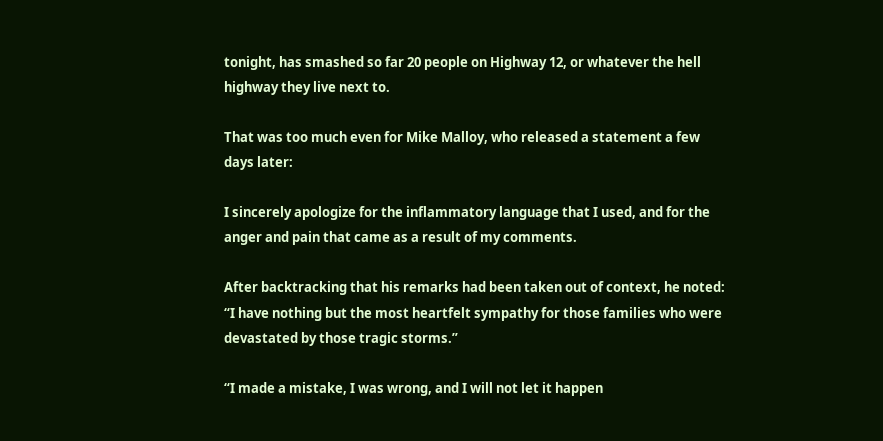tonight, has smashed so far 20 people on Highway 12, or whatever the hell highway they live next to.

That was too much even for Mike Malloy, who released a statement a few days later:

I sincerely apologize for the inflammatory language that I used, and for the anger and pain that came as a result of my comments.

After backtracking that his remarks had been taken out of context, he noted: “I have nothing but the most heartfelt sympathy for those families who were devastated by those tragic storms.”

“I made a mistake, I was wrong, and I will not let it happen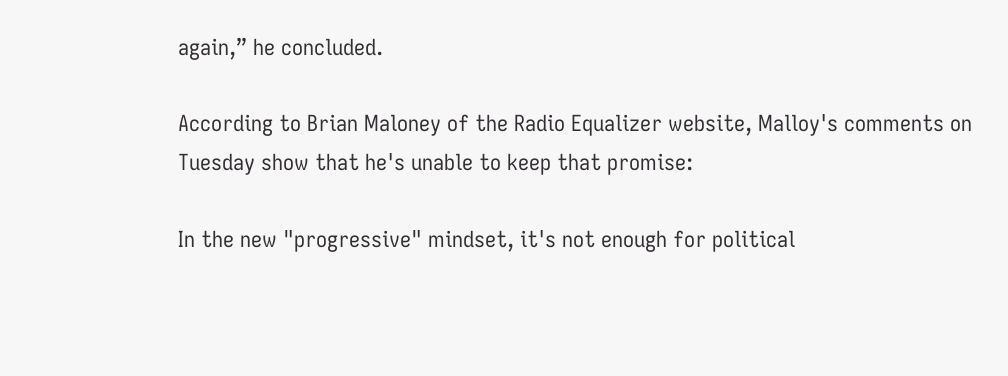again,” he concluded.

According to Brian Maloney of the Radio Equalizer website, Malloy's comments on Tuesday show that he's unable to keep that promise:

In the new "progressive" mindset, it's not enough for political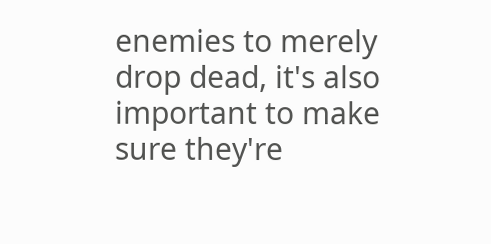enemies to merely drop dead, it's also important to make sure they're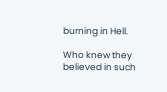burning in Hell.

Who knew they believed in such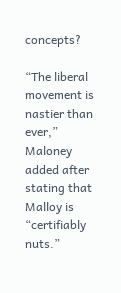concepts?

“The liberal movement is nastier than ever,” Maloney added after stating that Malloy is “certifiably nuts.”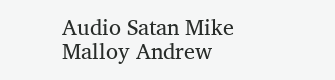Audio Satan Mike Malloy Andrew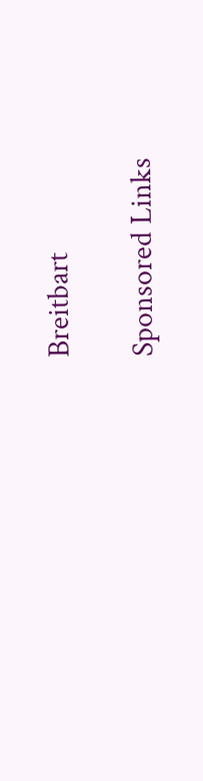Breitbart

Sponsored Links